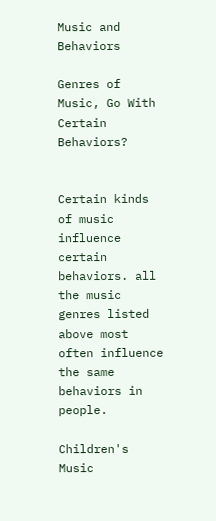Music and Behaviors

Genres of Music, Go With Certain Behaviors?


Certain kinds of music influence certain behaviors. all the music genres listed above most often influence the same behaviors in people.

Children's Music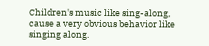Children's music like sing-along, cause a very obvious behavior like singing along.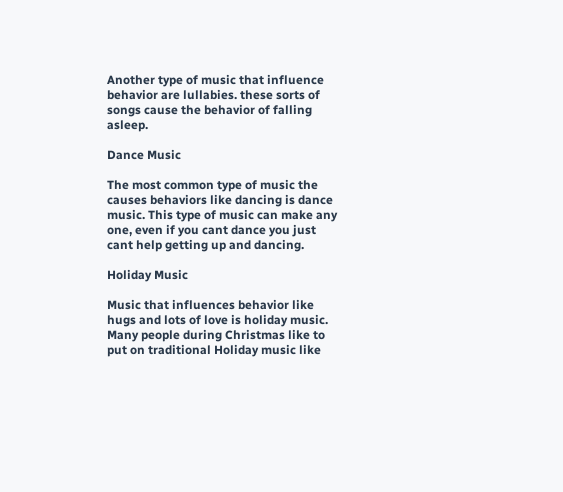Another type of music that influence behavior are lullabies. these sorts of songs cause the behavior of falling asleep.

Dance Music

The most common type of music the causes behaviors like dancing is dance music. This type of music can make any one, even if you cant dance you just cant help getting up and dancing.

Holiday Music

Music that influences behavior like hugs and lots of love is holiday music. Many people during Christmas like to put on traditional Holiday music like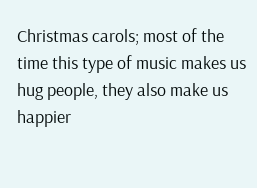Christmas carols; most of the time this type of music makes us hug people, they also make us happier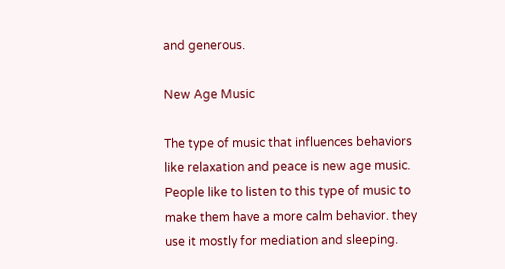and generous.

New Age Music

The type of music that influences behaviors like relaxation and peace is new age music. People like to listen to this type of music to make them have a more calm behavior. they use it mostly for mediation and sleeping.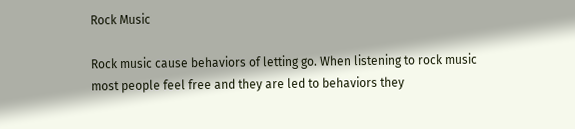Rock Music

Rock music cause behaviors of letting go. When listening to rock music most people feel free and they are led to behaviors they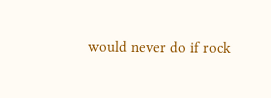would never do if rock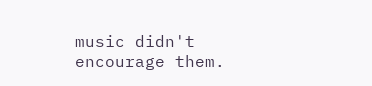music didn't encourage them.